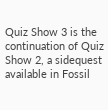Quiz Show 3 is the continuation of Quiz Show 2, a sidequest available in Fossil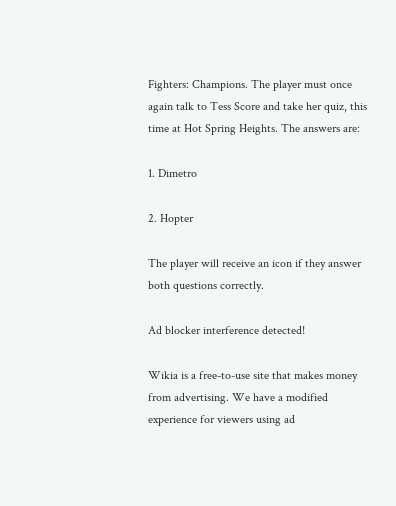Fighters: Champions. The player must once again talk to Tess Score and take her quiz, this time at Hot Spring Heights. The answers are:

1. Dimetro

2. Hopter

The player will receive an icon if they answer both questions correctly.

Ad blocker interference detected!

Wikia is a free-to-use site that makes money from advertising. We have a modified experience for viewers using ad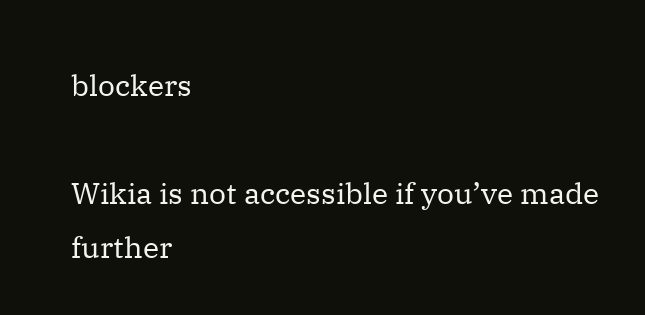blockers

Wikia is not accessible if you’ve made further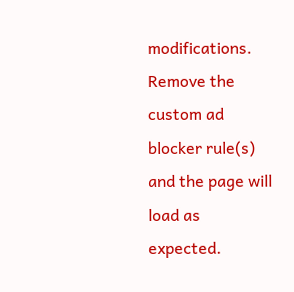modifications. Remove the custom ad blocker rule(s) and the page will load as expected.